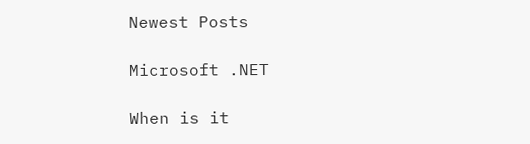Newest Posts

Microsoft .NET

When is it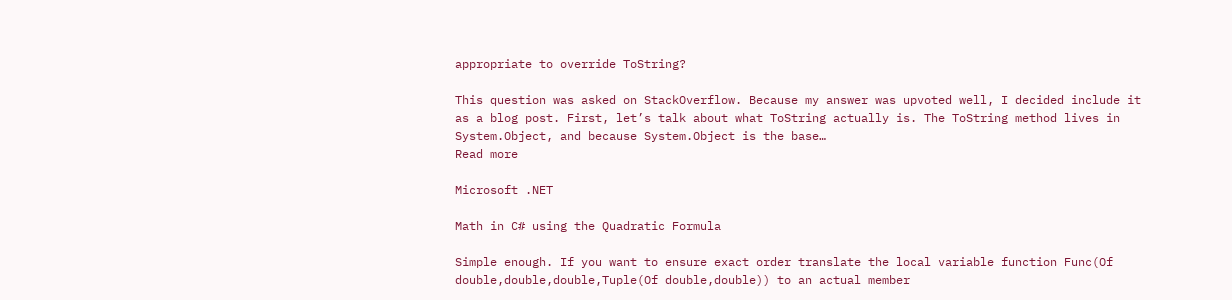appropriate to override ToString?

This question was asked on StackOverflow. Because my answer was upvoted well, I decided include it as a blog post. First, let’s talk about what ToString actually is. The ToString method lives in System.Object, and because System.Object is the base…
Read more

Microsoft .NET

Math in C# using the Quadratic Formula

Simple enough. If you want to ensure exact order translate the local variable function Func(Of double,double,double,Tuple(Of double,double)) to an actual member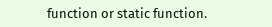function or static function.